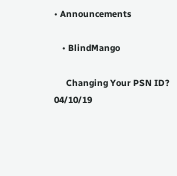• Announcements

    • BlindMango

      Changing Your PSN ID?   04/10/19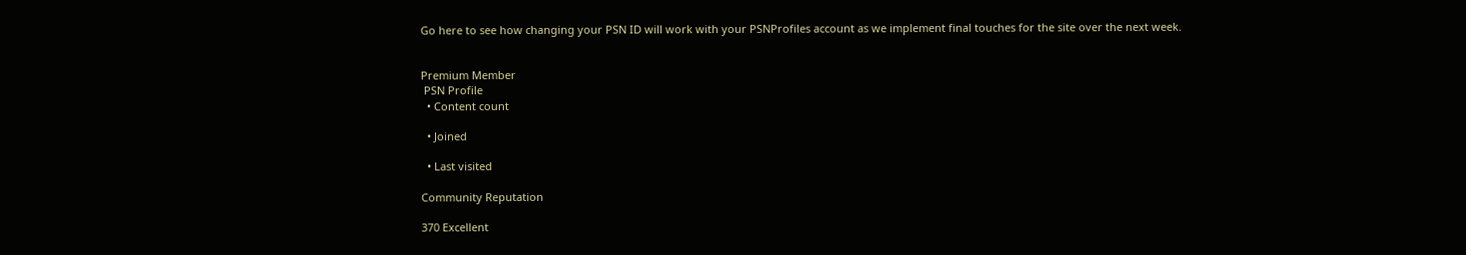Go here to see how changing your PSN ID will work with your PSNProfiles account as we implement final touches for the site over the next week.


Premium Member
 PSN Profile
  • Content count

  • Joined

  • Last visited

Community Reputation

370 Excellent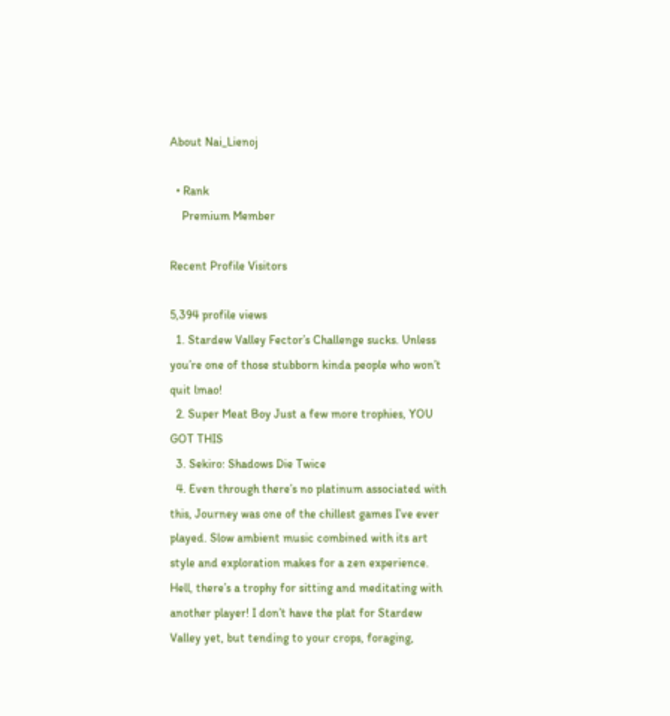About Nai_Lienoj

  • Rank
    Premium Member

Recent Profile Visitors

5,394 profile views
  1. Stardew Valley Fector’s Challenge sucks. Unless you’re one of those stubborn kinda people who won’t quit lmao!
  2. Super Meat Boy Just a few more trophies, YOU GOT THIS
  3. Sekiro: Shadows Die Twice
  4. Even through there’s no platinum associated with this, Journey was one of the chillest games I’ve ever played. Slow ambient music combined with its art style and exploration makes for a zen experience. Hell, there’s a trophy for sitting and meditating with another player! I don’t have the plat for Stardew Valley yet, but tending to your crops, foraging,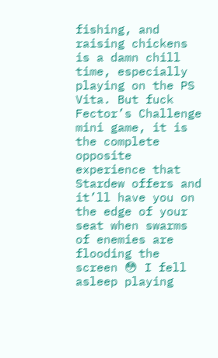fishing, and raising chickens is a damn chill time, especially playing on the PS Vita. But fuck Fector’s Challenge mini game, it is the complete opposite experience that Stardew offers and it’ll have you on the edge of your seat when swarms of enemies are flooding the screen 😳 I fell asleep playing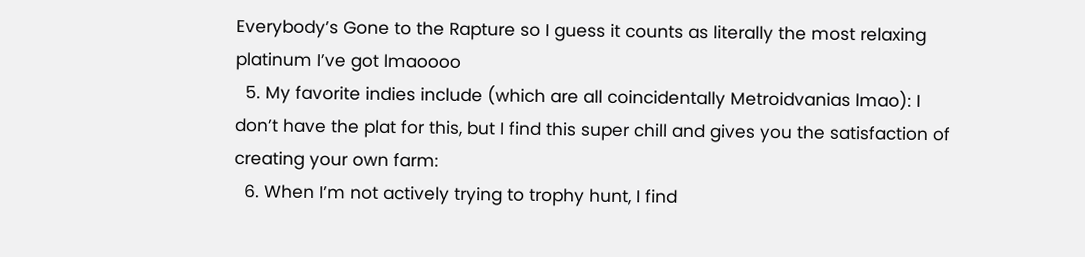Everybody’s Gone to the Rapture so I guess it counts as literally the most relaxing platinum I’ve got lmaoooo
  5. My favorite indies include (which are all coincidentally Metroidvanias lmao): I don’t have the plat for this, but I find this super chill and gives you the satisfaction of creating your own farm:
  6. When I’m not actively trying to trophy hunt, I find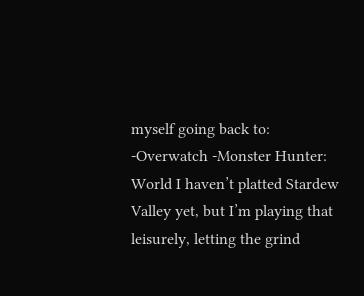myself going back to: -Overwatch -Monster Hunter: World I haven’t platted Stardew Valley yet, but I’m playing that leisurely, letting the grind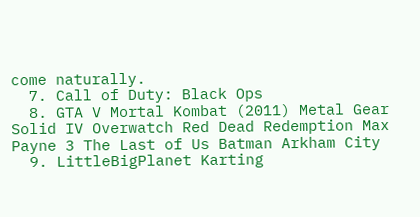come naturally.
  7. Call of Duty: Black Ops
  8. GTA V Mortal Kombat (2011) Metal Gear Solid IV Overwatch Red Dead Redemption Max Payne 3 The Last of Us Batman Arkham City
  9. LittleBigPlanet Karting